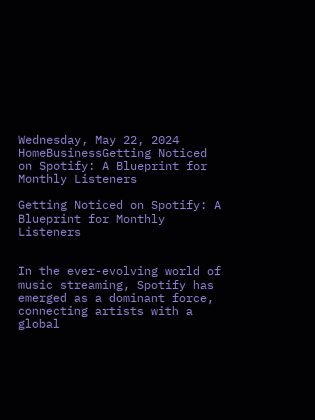Wednesday, May 22, 2024
HomeBusinessGetting Noticed on Spotify: A Blueprint for Monthly Listeners

Getting Noticed on Spotify: A Blueprint for Monthly Listeners


In the ever-evolving world of music streaming, Spotify has emerged as a dominant force, connecting artists with a global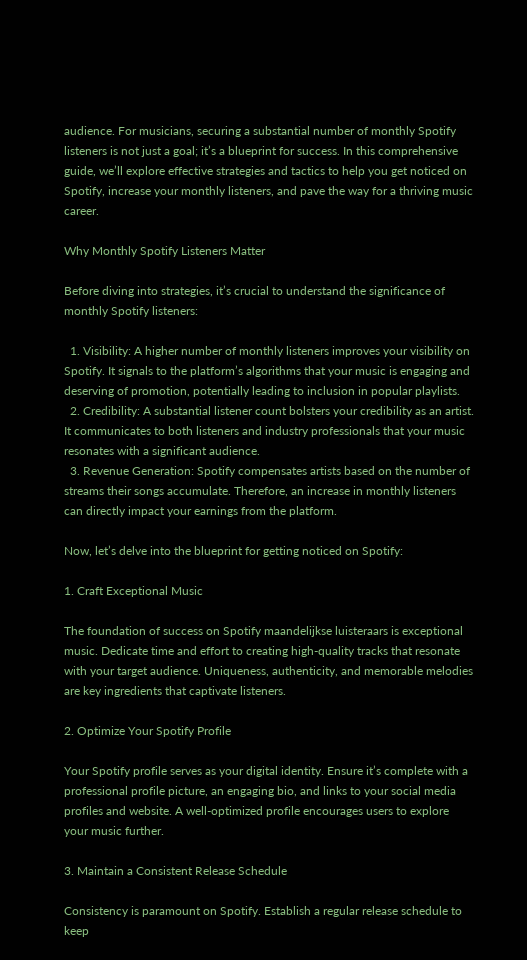audience. For musicians, securing a substantial number of monthly Spotify listeners is not just a goal; it’s a blueprint for success. In this comprehensive guide, we’ll explore effective strategies and tactics to help you get noticed on Spotify, increase your monthly listeners, and pave the way for a thriving music career.

Why Monthly Spotify Listeners Matter

Before diving into strategies, it’s crucial to understand the significance of monthly Spotify listeners:

  1. Visibility: A higher number of monthly listeners improves your visibility on Spotify. It signals to the platform’s algorithms that your music is engaging and deserving of promotion, potentially leading to inclusion in popular playlists.
  2. Credibility: A substantial listener count bolsters your credibility as an artist. It communicates to both listeners and industry professionals that your music resonates with a significant audience.
  3. Revenue Generation: Spotify compensates artists based on the number of streams their songs accumulate. Therefore, an increase in monthly listeners can directly impact your earnings from the platform.

Now, let’s delve into the blueprint for getting noticed on Spotify:

1. Craft Exceptional Music

The foundation of success on Spotify maandelijkse luisteraars is exceptional music. Dedicate time and effort to creating high-quality tracks that resonate with your target audience. Uniqueness, authenticity, and memorable melodies are key ingredients that captivate listeners.

2. Optimize Your Spotify Profile

Your Spotify profile serves as your digital identity. Ensure it’s complete with a professional profile picture, an engaging bio, and links to your social media profiles and website. A well-optimized profile encourages users to explore your music further.

3. Maintain a Consistent Release Schedule

Consistency is paramount on Spotify. Establish a regular release schedule to keep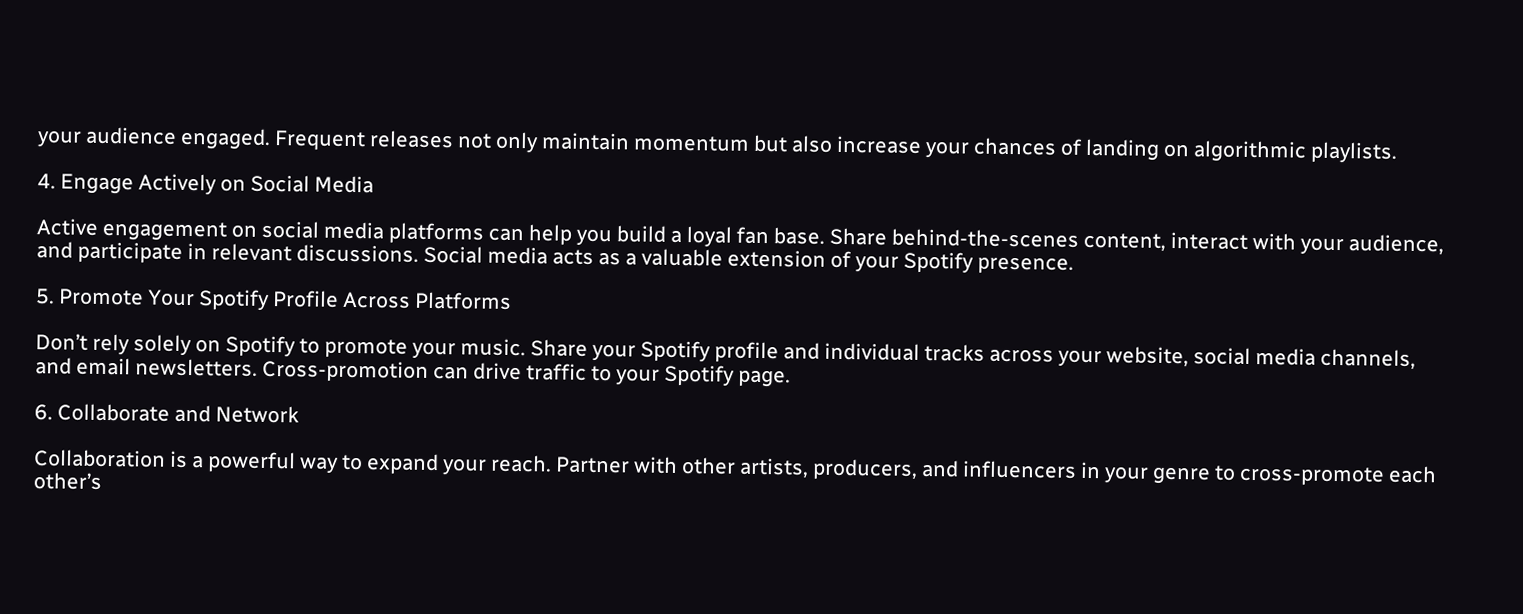your audience engaged. Frequent releases not only maintain momentum but also increase your chances of landing on algorithmic playlists.

4. Engage Actively on Social Media

Active engagement on social media platforms can help you build a loyal fan base. Share behind-the-scenes content, interact with your audience, and participate in relevant discussions. Social media acts as a valuable extension of your Spotify presence.

5. Promote Your Spotify Profile Across Platforms

Don’t rely solely on Spotify to promote your music. Share your Spotify profile and individual tracks across your website, social media channels, and email newsletters. Cross-promotion can drive traffic to your Spotify page.

6. Collaborate and Network

Collaboration is a powerful way to expand your reach. Partner with other artists, producers, and influencers in your genre to cross-promote each other’s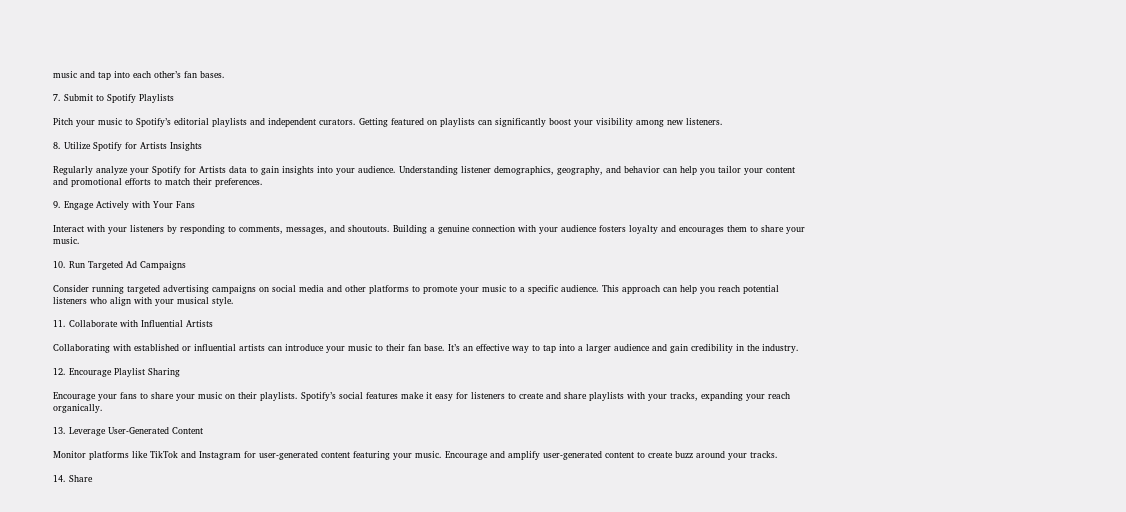music and tap into each other’s fan bases.

7. Submit to Spotify Playlists

Pitch your music to Spotify’s editorial playlists and independent curators. Getting featured on playlists can significantly boost your visibility among new listeners.

8. Utilize Spotify for Artists Insights

Regularly analyze your Spotify for Artists data to gain insights into your audience. Understanding listener demographics, geography, and behavior can help you tailor your content and promotional efforts to match their preferences.

9. Engage Actively with Your Fans

Interact with your listeners by responding to comments, messages, and shoutouts. Building a genuine connection with your audience fosters loyalty and encourages them to share your music.

10. Run Targeted Ad Campaigns

Consider running targeted advertising campaigns on social media and other platforms to promote your music to a specific audience. This approach can help you reach potential listeners who align with your musical style.

11. Collaborate with Influential Artists

Collaborating with established or influential artists can introduce your music to their fan base. It’s an effective way to tap into a larger audience and gain credibility in the industry.

12. Encourage Playlist Sharing

Encourage your fans to share your music on their playlists. Spotify’s social features make it easy for listeners to create and share playlists with your tracks, expanding your reach organically.

13. Leverage User-Generated Content

Monitor platforms like TikTok and Instagram for user-generated content featuring your music. Encourage and amplify user-generated content to create buzz around your tracks.

14. Share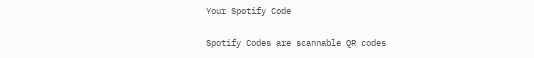Your Spotify Code

Spotify Codes are scannable QR codes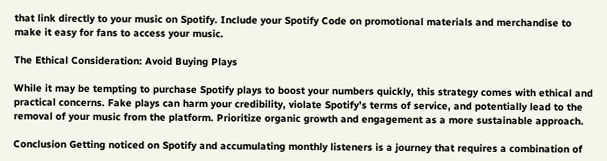that link directly to your music on Spotify. Include your Spotify Code on promotional materials and merchandise to make it easy for fans to access your music.

The Ethical Consideration: Avoid Buying Plays

While it may be tempting to purchase Spotify plays to boost your numbers quickly, this strategy comes with ethical and practical concerns. Fake plays can harm your credibility, violate Spotify’s terms of service, and potentially lead to the removal of your music from the platform. Prioritize organic growth and engagement as a more sustainable approach.

Conclusion Getting noticed on Spotify and accumulating monthly listeners is a journey that requires a combination of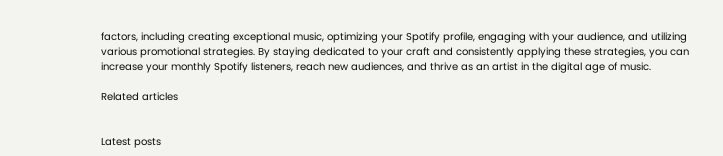factors, including creating exceptional music, optimizing your Spotify profile, engaging with your audience, and utilizing various promotional strategies. By staying dedicated to your craft and consistently applying these strategies, you can increase your monthly Spotify listeners, reach new audiences, and thrive as an artist in the digital age of music.

Related articles


Latest posts